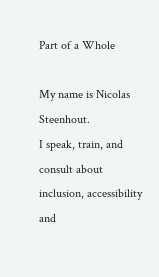Part of a Whole

My name is Nicolas Steenhout.
I speak, train, and consult about inclusion, accessibility and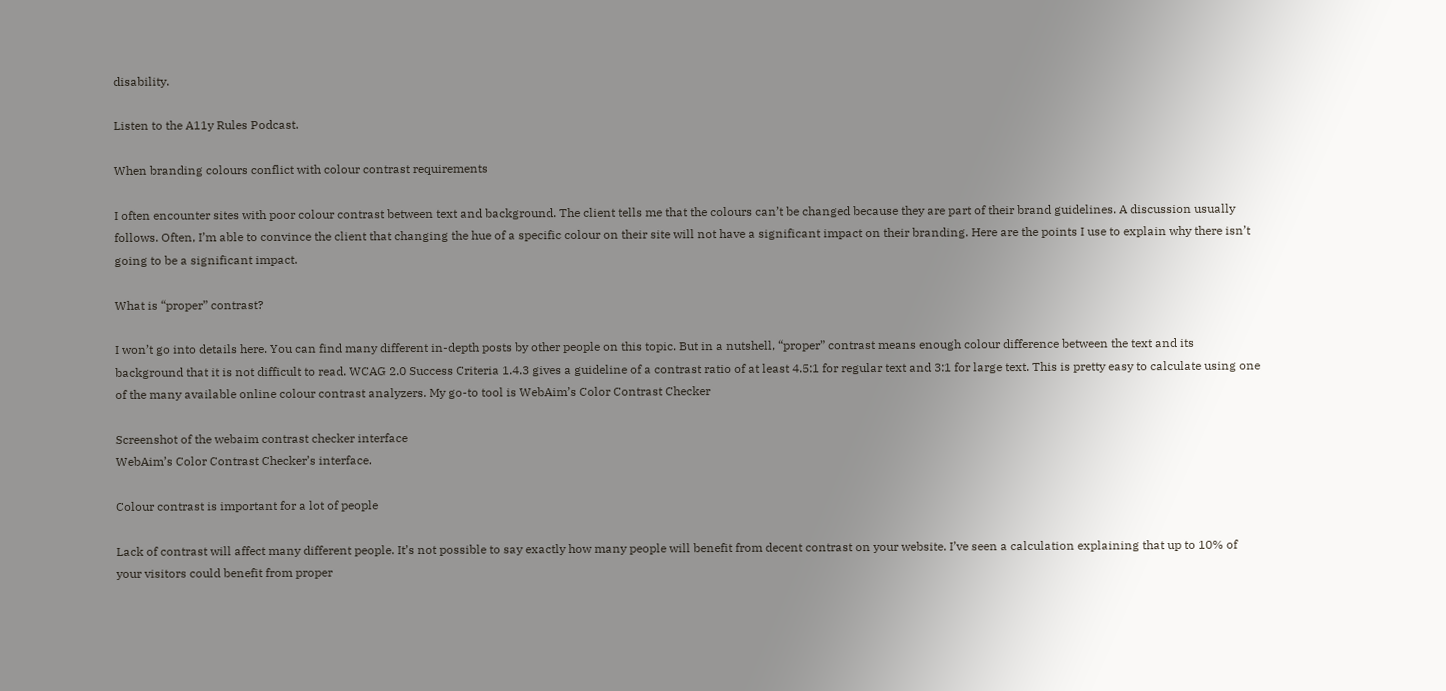disability.

Listen to the A11y Rules Podcast.

When branding colours conflict with colour contrast requirements

I often encounter sites with poor colour contrast between text and background. The client tells me that the colours can’t be changed because they are part of their brand guidelines. A discussion usually follows. Often, I’m able to convince the client that changing the hue of a specific colour on their site will not have a significant impact on their branding. Here are the points I use to explain why there isn’t going to be a significant impact.

What is “proper” contrast?

I won’t go into details here. You can find many different in-depth posts by other people on this topic. But in a nutshell, “proper” contrast means enough colour difference between the text and its background that it is not difficult to read. WCAG 2.0 Success Criteria 1.4.3 gives a guideline of a contrast ratio of at least 4.5:1 for regular text and 3:1 for large text. This is pretty easy to calculate using one of the many available online colour contrast analyzers. My go-to tool is WebAim’s Color Contrast Checker

Screenshot of the webaim contrast checker interface
WebAim’s Color Contrast Checker’s interface.

Colour contrast is important for a lot of people

Lack of contrast will affect many different people. It’s not possible to say exactly how many people will benefit from decent contrast on your website. I’ve seen a calculation explaining that up to 10% of your visitors could benefit from proper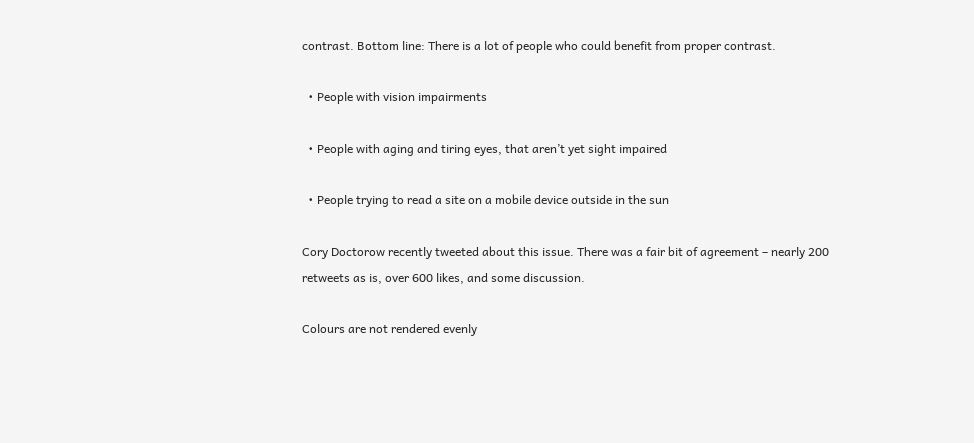contrast. Bottom line: There is a lot of people who could benefit from proper contrast.

  • People with vision impairments

  • People with aging and tiring eyes, that aren’t yet sight impaired

  • People trying to read a site on a mobile device outside in the sun

Cory Doctorow recently tweeted about this issue. There was a fair bit of agreement – nearly 200 retweets as is, over 600 likes, and some discussion.

Colours are not rendered evenly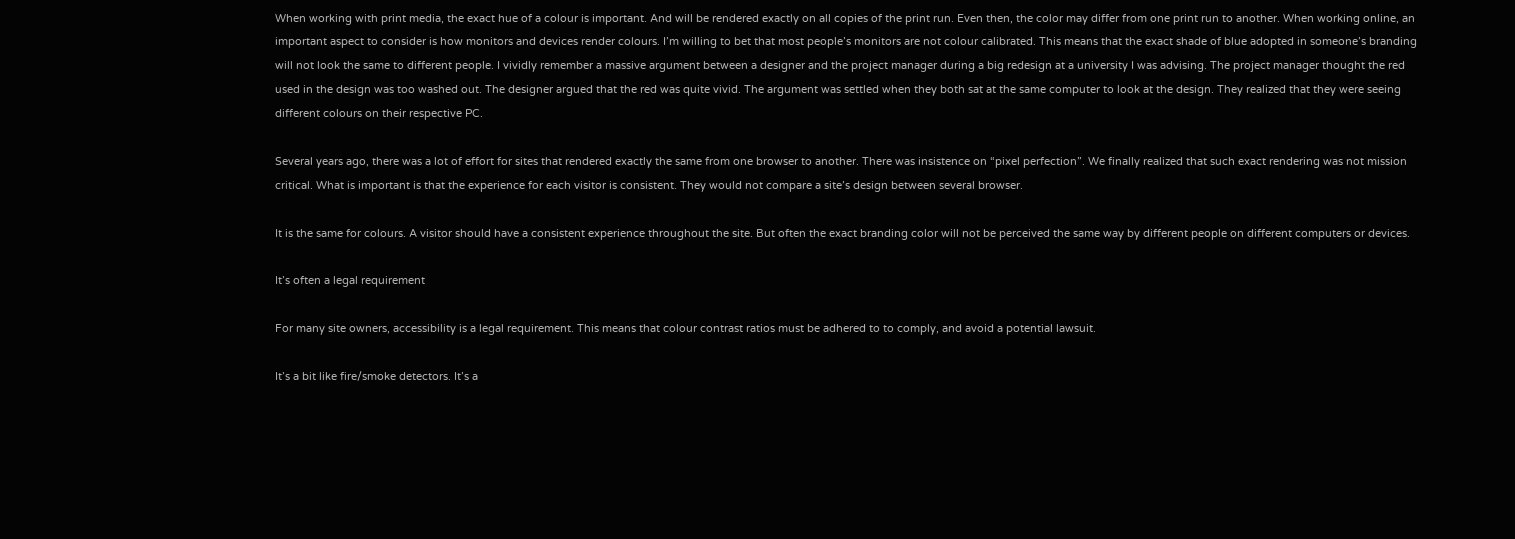When working with print media, the exact hue of a colour is important. And will be rendered exactly on all copies of the print run. Even then, the color may differ from one print run to another. When working online, an important aspect to consider is how monitors and devices render colours. I’m willing to bet that most people’s monitors are not colour calibrated. This means that the exact shade of blue adopted in someone’s branding will not look the same to different people. I vividly remember a massive argument between a designer and the project manager during a big redesign at a university I was advising. The project manager thought the red used in the design was too washed out. The designer argued that the red was quite vivid. The argument was settled when they both sat at the same computer to look at the design. They realized that they were seeing different colours on their respective PC.

Several years ago, there was a lot of effort for sites that rendered exactly the same from one browser to another. There was insistence on “pixel perfection”. We finally realized that such exact rendering was not mission critical. What is important is that the experience for each visitor is consistent. They would not compare a site’s design between several browser.

It is the same for colours. A visitor should have a consistent experience throughout the site. But often the exact branding color will not be perceived the same way by different people on different computers or devices.

It’s often a legal requirement

For many site owners, accessibility is a legal requirement. This means that colour contrast ratios must be adhered to to comply, and avoid a potential lawsuit.

It’s a bit like fire/smoke detectors. It’s a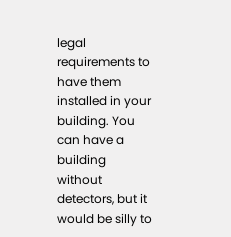legal requirements to have them installed in your building. You can have a building without detectors, but it would be silly to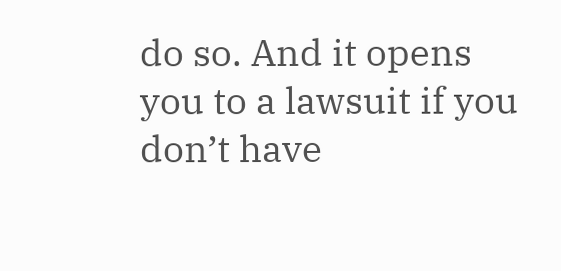do so. And it opens you to a lawsuit if you don’t have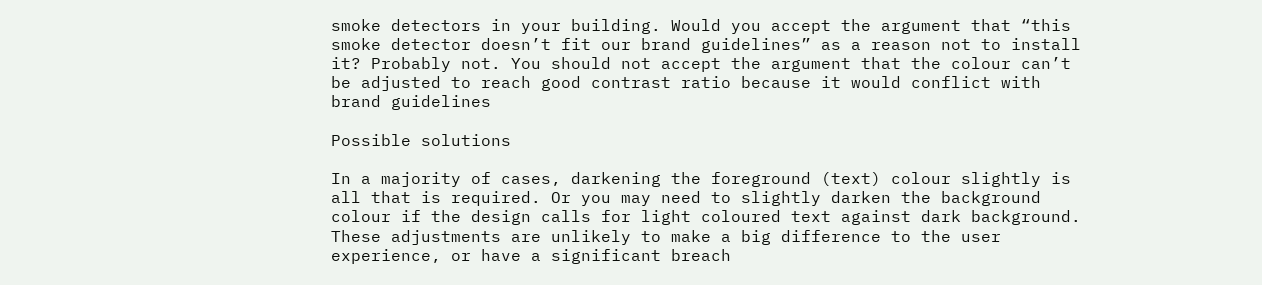smoke detectors in your building. Would you accept the argument that “this smoke detector doesn’t fit our brand guidelines” as a reason not to install it? Probably not. You should not accept the argument that the colour can’t be adjusted to reach good contrast ratio because it would conflict with brand guidelines

Possible solutions

In a majority of cases, darkening the foreground (text) colour slightly is all that is required. Or you may need to slightly darken the background colour if the design calls for light coloured text against dark background. These adjustments are unlikely to make a big difference to the user experience, or have a significant breach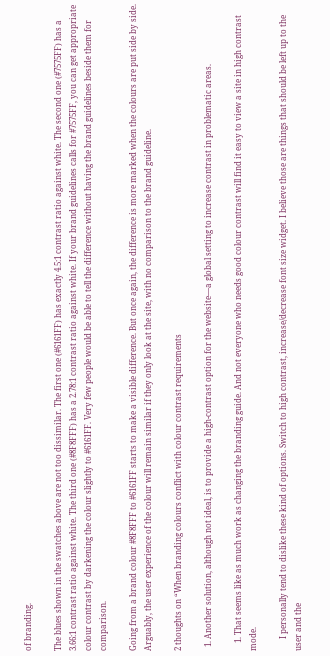of branding.

The blues shown in the swatches above are not too dissimilar. The first one (#6161FF) has exactly 4.5:1 contrast ratio against white. The second one (#7575FF) has a 3.66:1 contrast ratio against white. The third one (#8F8FFF) has a 2.78:1 contrast ratio against white. If your brand guidelines calls for #7575FF, you can get appropriate colour contrast by darkening the colour slightly to #6161FF. Very few people would be able to tell the difference without having the brand guidelines beside them for comparison.

Going from a brand colour #8F8FFF to #6161FF starts to make a visible difference. But once again, the difference is more marked when the colours are put side by side. Arguably, the user experience of the colour will remain similar if they only look at the site, with no comparison to the brand guideline.

2 thoughts on “When branding colours conflict with colour contrast requirements

  1. Another solution, although not ideal, is to provide a high-contrast option for the website—a global setting to increase contrast in problematic areas.

    1. That seems like as much work as changing the branding guide. And not everyone who needs good colour contrast will find it easy to view a site in high contrast mode.

      I personally tend to dislike these kind of options. Switch to high contrast, increase/decrease font size widget. I believe those are things that should be left up to the user and the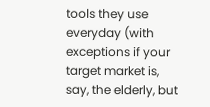tools they use everyday (with exceptions if your target market is, say, the elderly, but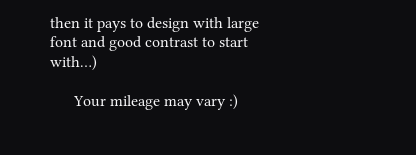then it pays to design with large font and good contrast to start with…)

      Your mileage may vary :)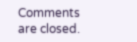Comments are closed.